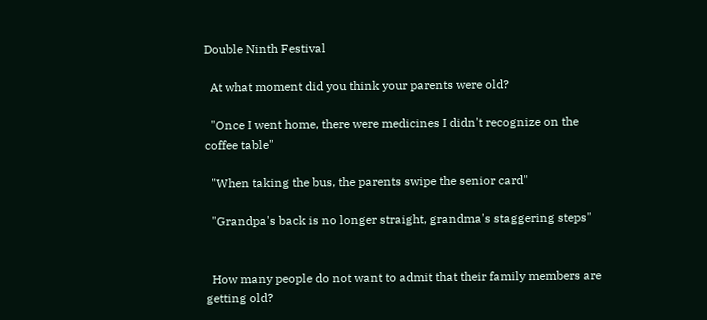Double Ninth Festival

  At what moment did you think your parents were old?

  "Once I went home, there were medicines I didn't recognize on the coffee table"

  "When taking the bus, the parents swipe the senior card"

  "Grandpa's back is no longer straight, grandma's staggering steps"


  How many people do not want to admit that their family members are getting old?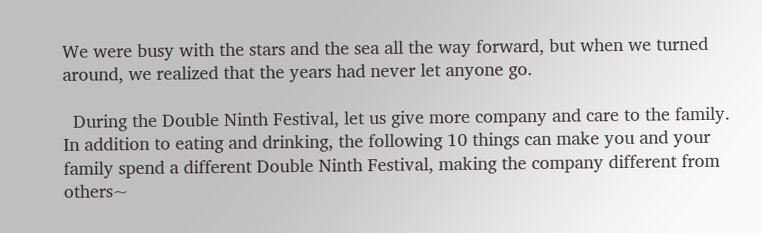We were busy with the stars and the sea all the way forward, but when we turned around, we realized that the years had never let anyone go.

  During the Double Ninth Festival, let us give more company and care to the family. In addition to eating and drinking, the following 10 things can make you and your family spend a different Double Ninth Festival, making the company different from others~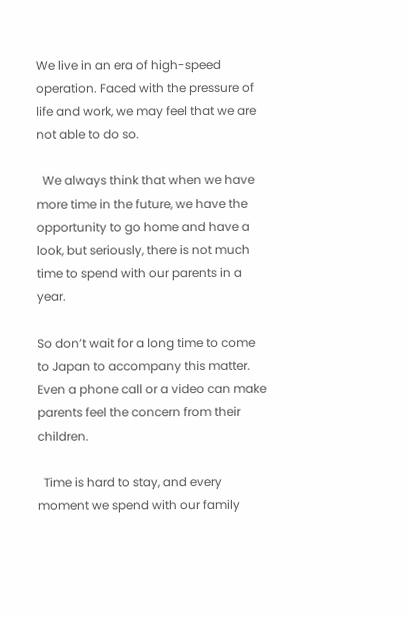We live in an era of high-speed operation. Faced with the pressure of life and work, we may feel that we are not able to do so.

  We always think that when we have more time in the future, we have the opportunity to go home and have a look, but seriously, there is not much time to spend with our parents in a year.

So don’t wait for a long time to come to Japan to accompany this matter. Even a phone call or a video can make parents feel the concern from their children.

  Time is hard to stay, and every moment we spend with our family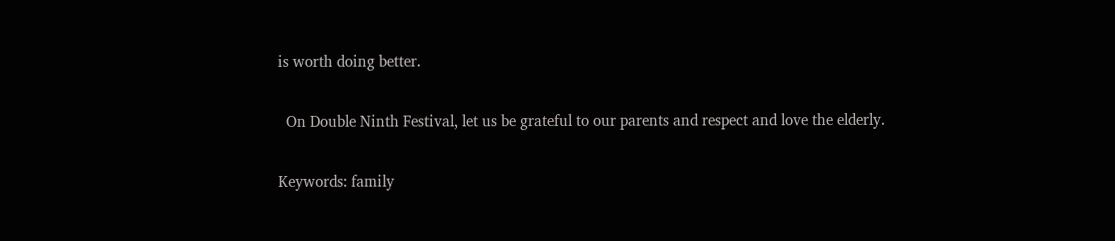is worth doing better.

  On Double Ninth Festival, let us be grateful to our parents and respect and love the elderly.

Keywords: family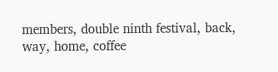members, double ninth festival, back, way, home, coffee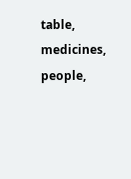table, medicines, people,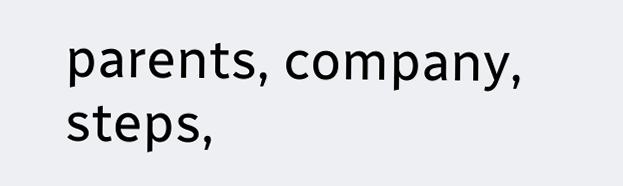parents, company, steps,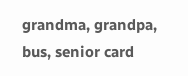grandma, grandpa, bus, senior card